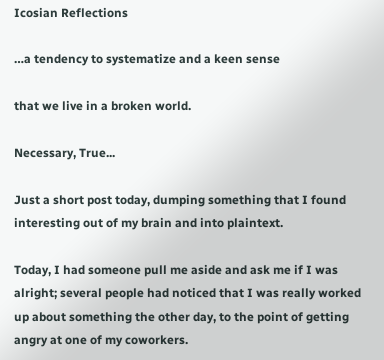Icosian Reflections

…a tendency to systematize and a keen sense

that we live in a broken world.

Necessary, True...

Just a short post today, dumping something that I found interesting out of my brain and into plaintext.

Today, I had someone pull me aside and ask me if I was alright; several people had noticed that I was really worked up about something the other day, to the point of getting angry at one of my coworkers.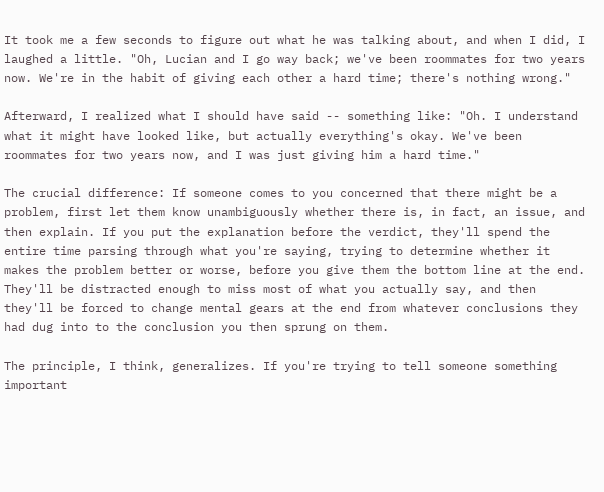It took me a few seconds to figure out what he was talking about, and when I did, I laughed a little. "Oh, Lucian and I go way back; we've been roommates for two years now. We're in the habit of giving each other a hard time; there's nothing wrong."

Afterward, I realized what I should have said -- something like: "Oh. I understand what it might have looked like, but actually everything's okay. We've been roommates for two years now, and I was just giving him a hard time."

The crucial difference: If someone comes to you concerned that there might be a problem, first let them know unambiguously whether there is, in fact, an issue, and then explain. If you put the explanation before the verdict, they'll spend the entire time parsing through what you're saying, trying to determine whether it makes the problem better or worse, before you give them the bottom line at the end. They'll be distracted enough to miss most of what you actually say, and then they'll be forced to change mental gears at the end from whatever conclusions they had dug into to the conclusion you then sprung on them.

The principle, I think, generalizes. If you're trying to tell someone something important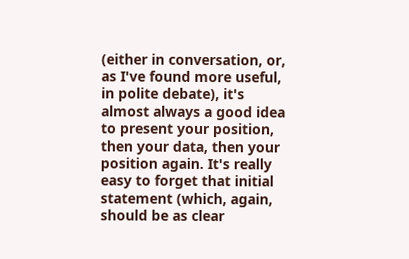(either in conversation, or, as I've found more useful, in polite debate), it's almost always a good idea to present your position, then your data, then your position again. It's really easy to forget that initial statement (which, again, should be as clear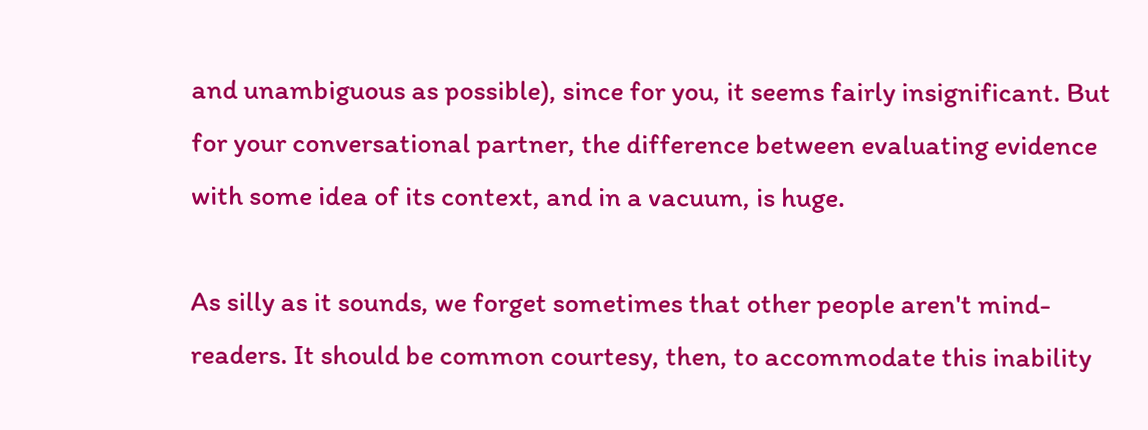and unambiguous as possible), since for you, it seems fairly insignificant. But for your conversational partner, the difference between evaluating evidence with some idea of its context, and in a vacuum, is huge.

As silly as it sounds, we forget sometimes that other people aren't mind-readers. It should be common courtesy, then, to accommodate this inability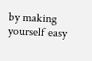by making yourself easy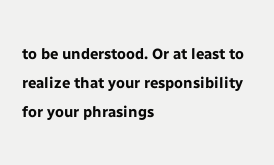to be understood. Or at least to realize that your responsibility for your phrasings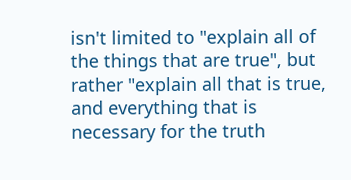isn't limited to "explain all of the things that are true", but rather "explain all that is true, and everything that is necessary for the truth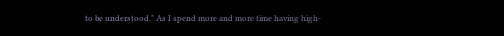to be understood." As I spend more and more time having high-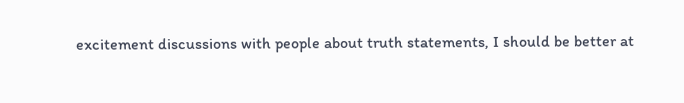excitement discussions with people about truth statements, I should be better at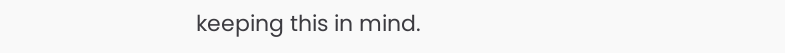keeping this in mind.